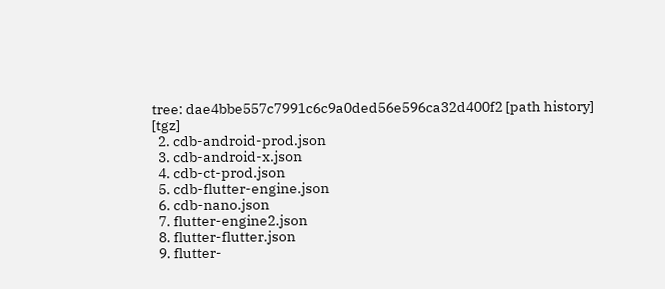tree: dae4bbe557c7991c6c9a0ded56e596ca32d400f2 [path history] [tgz]
  2. cdb-android-prod.json
  3. cdb-android-x.json
  4. cdb-ct-prod.json
  5. cdb-flutter-engine.json
  6. cdb-nano.json
  7. flutter-engine2.json
  8. flutter-flutter.json
  9. flutter-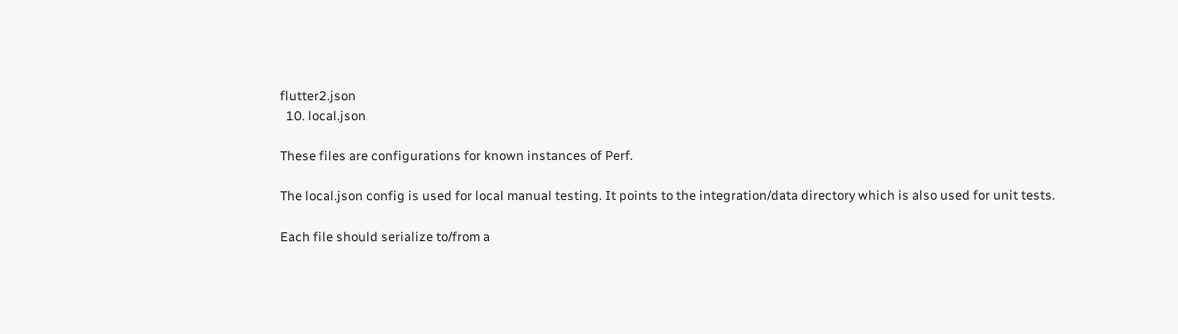flutter2.json
  10. local.json

These files are configurations for known instances of Perf.

The local.json config is used for local manual testing. It points to the integration/data directory which is also used for unit tests.

Each file should serialize to/from a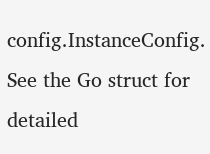config.InstanceConfig. See the Go struct for detailed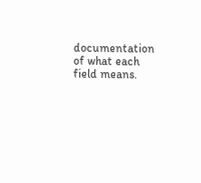documentation of what each field means.